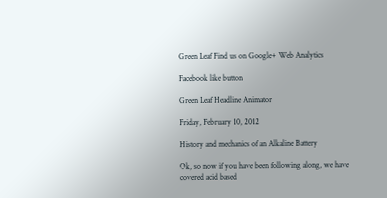Green Leaf Find us on Google+ Web Analytics

Facebook like button

Green Leaf Headline Animator

Friday, February 10, 2012

History and mechanics of an Alkaline Battery

Ok, so now if you have been following along, we have covered acid based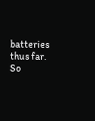batteries thus far. So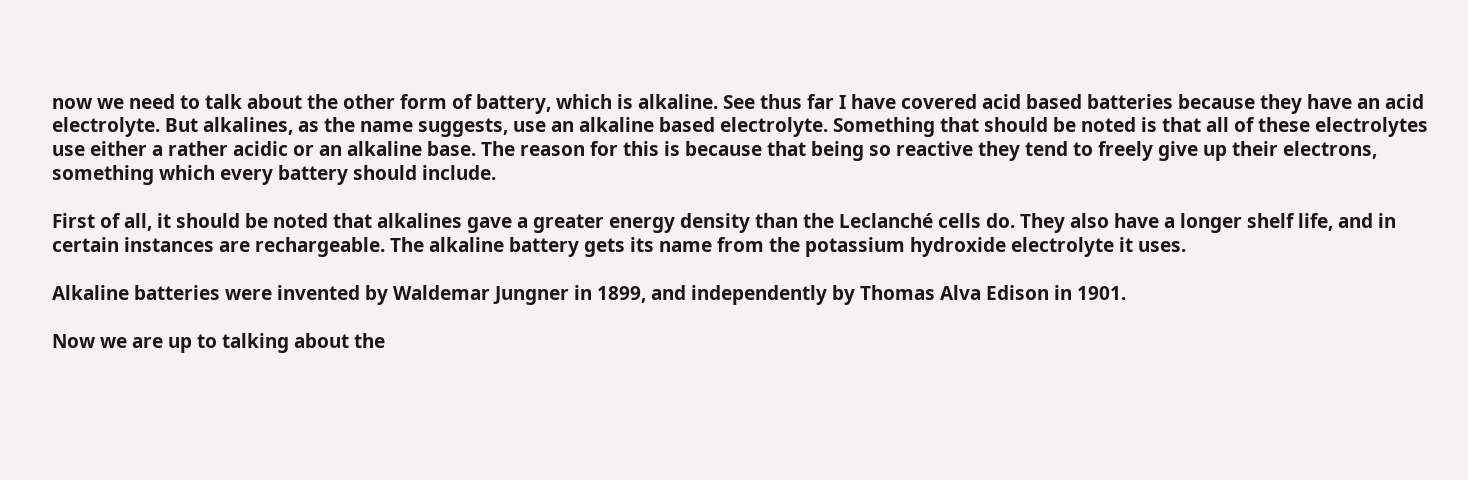now we need to talk about the other form of battery, which is alkaline. See thus far I have covered acid based batteries because they have an acid electrolyte. But alkalines, as the name suggests, use an alkaline based electrolyte. Something that should be noted is that all of these electrolytes use either a rather acidic or an alkaline base. The reason for this is because that being so reactive they tend to freely give up their electrons, something which every battery should include.

First of all, it should be noted that alkalines gave a greater energy density than the Leclanché cells do. They also have a longer shelf life, and in certain instances are rechargeable. The alkaline battery gets its name from the potassium hydroxide electrolyte it uses.

Alkaline batteries were invented by Waldemar Jungner in 1899, and independently by Thomas Alva Edison in 1901.

Now we are up to talking about the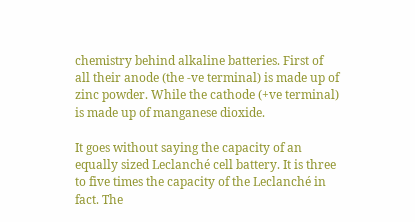chemistry behind alkaline batteries. First of all their anode (the -ve terminal) is made up of zinc powder. While the cathode (+ve terminal) is made up of manganese dioxide.

It goes without saying the capacity of an equally sized Leclanché cell battery. It is three to five times the capacity of the Leclanché in fact. The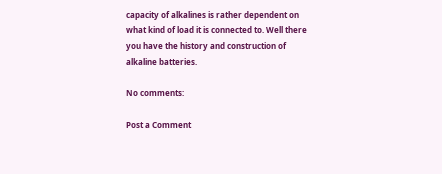capacity of alkalines is rather dependent on what kind of load it is connected to. Well there you have the history and construction of alkaline batteries.

No comments:

Post a Comment